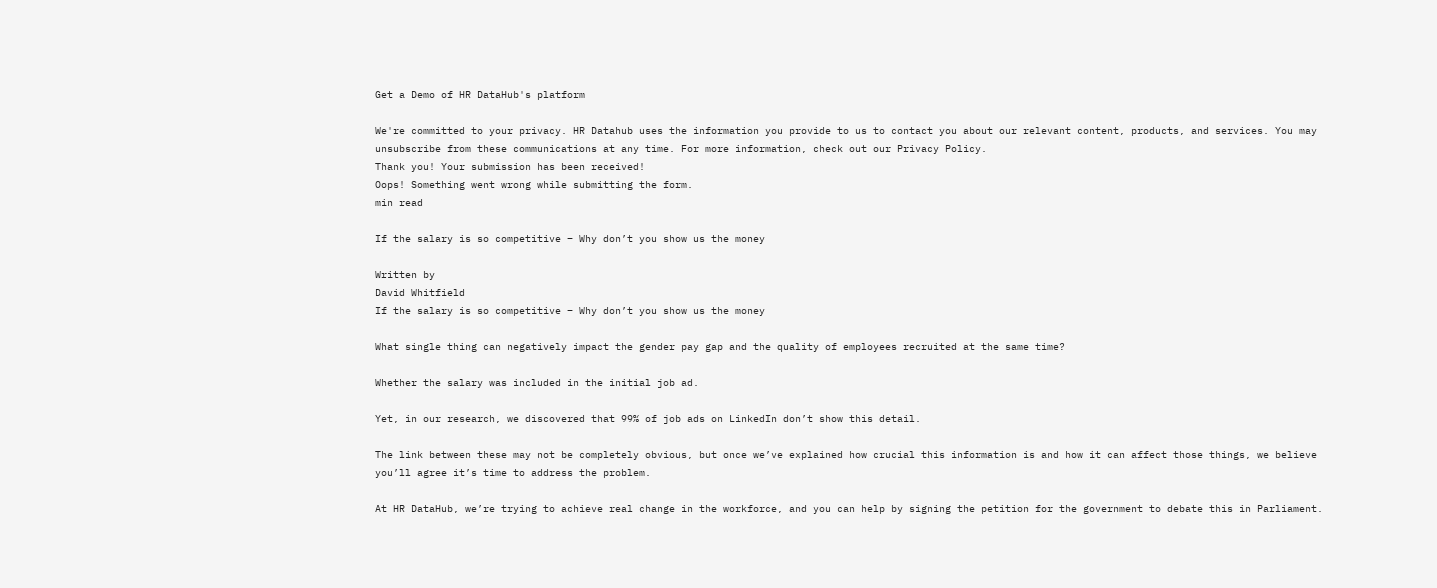Get a Demo of HR DataHub's platform

We're committed to your privacy. HR Datahub uses the information you provide to us to contact you about our relevant content, products, and services. You may unsubscribe from these communications at any time. For more information, check out our Privacy Policy.
Thank you! Your submission has been received!
Oops! Something went wrong while submitting the form.
min read

If the salary is so competitive – Why don’t you show us the money

Written by
David Whitfield
If the salary is so competitive – Why don’t you show us the money

What single thing can negatively impact the gender pay gap and the quality of employees recruited at the same time?

Whether the salary was included in the initial job ad.

Yet, in our research, we discovered that 99% of job ads on LinkedIn don’t show this detail.

The link between these may not be completely obvious, but once we’ve explained how crucial this information is and how it can affect those things, we believe you’ll agree it’s time to address the problem.

At HR DataHub, we’re trying to achieve real change in the workforce, and you can help by signing the petition for the government to debate this in Parliament.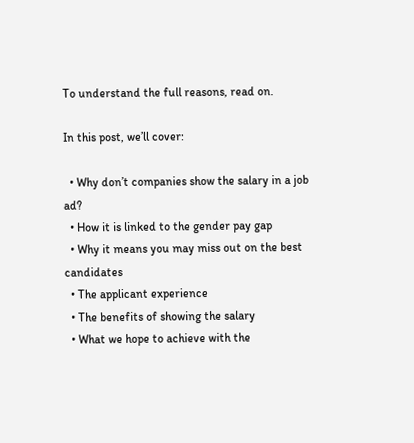To understand the full reasons, read on.

In this post, we’ll cover:

  • Why don’t companies show the salary in a job ad?
  • How it is linked to the gender pay gap
  • Why it means you may miss out on the best candidates
  • The applicant experience
  • The benefits of showing the salary
  • What we hope to achieve with the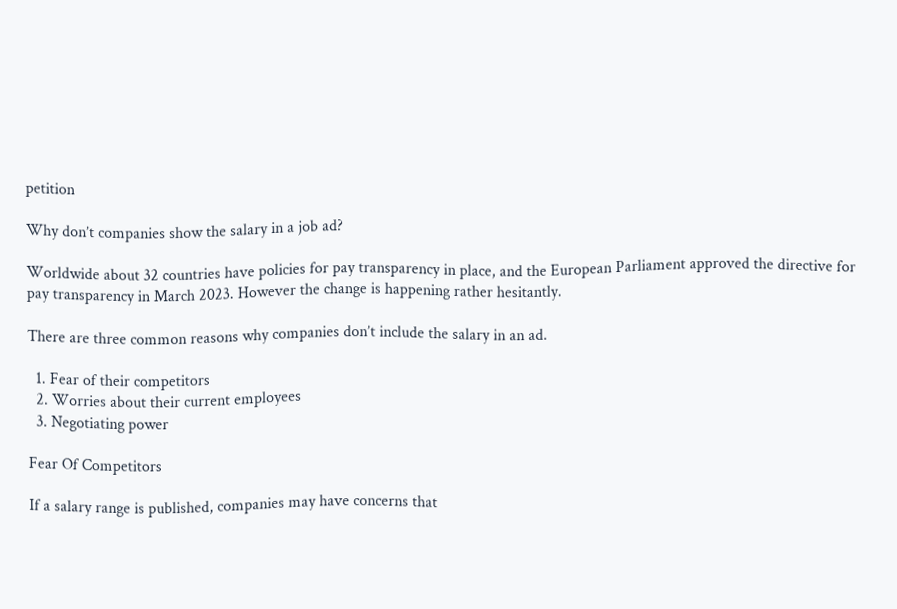petition

Why don’t companies show the salary in a job ad?

Worldwide about 32 countries have policies for pay transparency in place, and the European Parliament approved the directive for pay transparency in March 2023. However the change is happening rather hesitantly.

There are three common reasons why companies don’t include the salary in an ad.

  1. Fear of their competitors
  2. Worries about their current employees
  3. Negotiating power

Fear Of Competitors

If a salary range is published, companies may have concerns that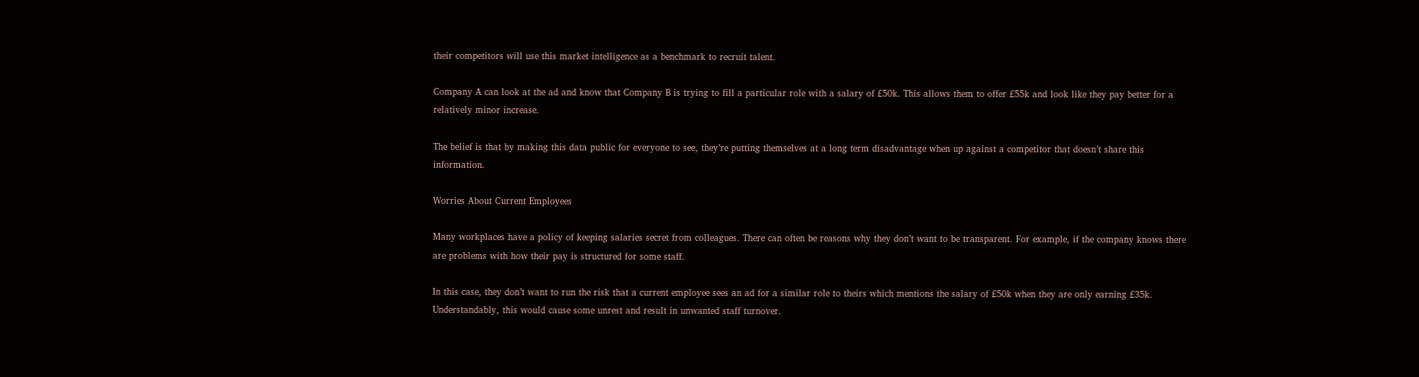their competitors will use this market intelligence as a benchmark to recruit talent.

Company A can look at the ad and know that Company B is trying to fill a particular role with a salary of £50k. This allows them to offer £55k and look like they pay better for a relatively minor increase.

The belief is that by making this data public for everyone to see, they’re putting themselves at a long term disadvantage when up against a competitor that doesn’t share this information.

Worries About Current Employees

Many workplaces have a policy of keeping salaries secret from colleagues. There can often be reasons why they don’t want to be transparent. For example, if the company knows there are problems with how their pay is structured for some staff.

In this case, they don’t want to run the risk that a current employee sees an ad for a similar role to theirs which mentions the salary of £50k when they are only earning £35k. Understandably, this would cause some unrest and result in unwanted staff turnover.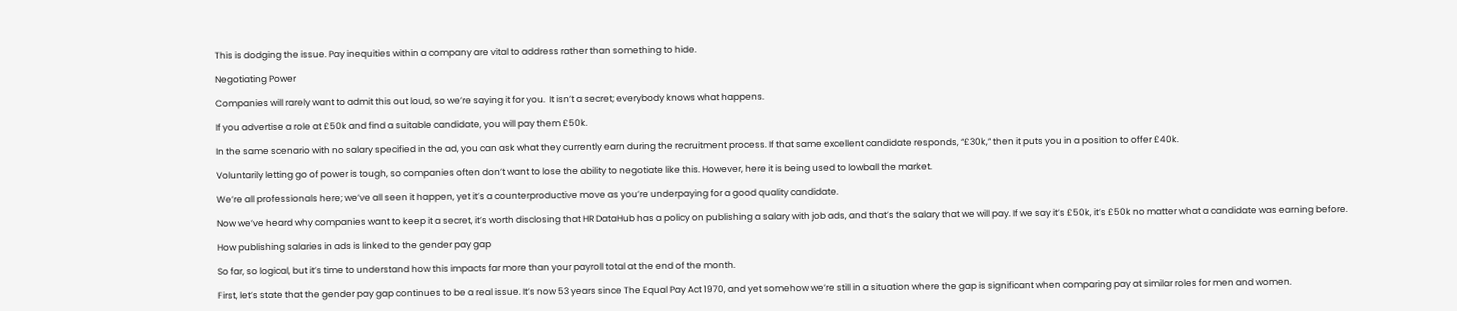This is dodging the issue. Pay inequities within a company are vital to address rather than something to hide.

Negotiating Power

Companies will rarely want to admit this out loud, so we’re saying it for you.  It isn’t a secret; everybody knows what happens.

If you advertise a role at £50k and find a suitable candidate, you will pay them £50k.

In the same scenario with no salary specified in the ad, you can ask what they currently earn during the recruitment process. If that same excellent candidate responds, “£30k,” then it puts you in a position to offer £40k.

Voluntarily letting go of power is tough, so companies often don’t want to lose the ability to negotiate like this. However, here it is being used to lowball the market.

We’re all professionals here; we’ve all seen it happen, yet it’s a counterproductive move as you’re underpaying for a good quality candidate.

Now we’ve heard why companies want to keep it a secret, it’s worth disclosing that HR DataHub has a policy on publishing a salary with job ads, and that’s the salary that we will pay. If we say it’s £50k, it’s £50k no matter what a candidate was earning before.

How publishing salaries in ads is linked to the gender pay gap

So far, so logical, but it’s time to understand how this impacts far more than your payroll total at the end of the month.

First, let’s state that the gender pay gap continues to be a real issue. It’s now 53 years since The Equal Pay Act 1970, and yet somehow we’re still in a situation where the gap is significant when comparing pay at similar roles for men and women.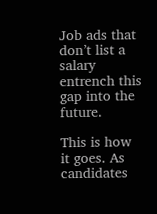Job ads that don’t list a salary entrench this gap into the future.

This is how it goes. As candidates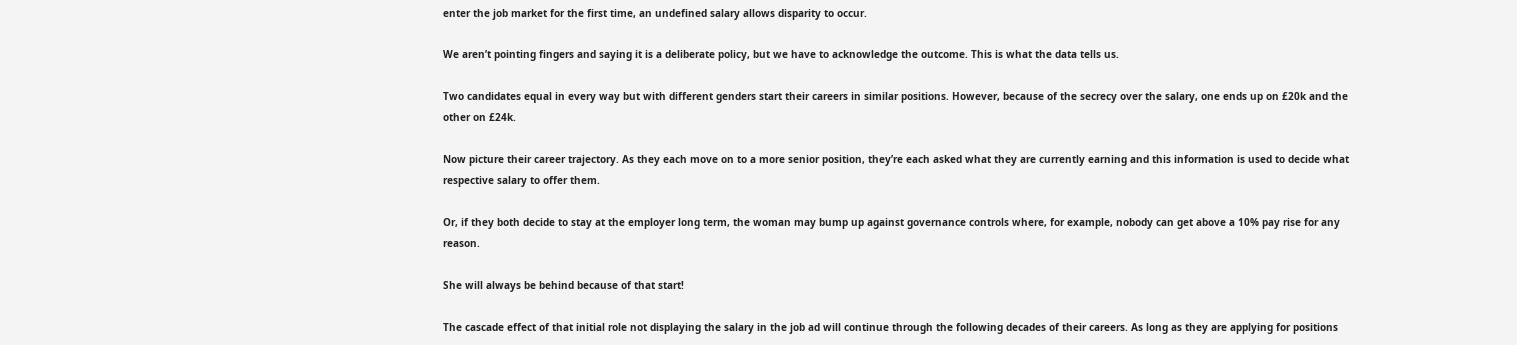enter the job market for the first time, an undefined salary allows disparity to occur.

We aren’t pointing fingers and saying it is a deliberate policy, but we have to acknowledge the outcome. This is what the data tells us.

Two candidates equal in every way but with different genders start their careers in similar positions. However, because of the secrecy over the salary, one ends up on £20k and the other on £24k.

Now picture their career trajectory. As they each move on to a more senior position, they’re each asked what they are currently earning and this information is used to decide what respective salary to offer them.

Or, if they both decide to stay at the employer long term, the woman may bump up against governance controls where, for example, nobody can get above a 10% pay rise for any reason.

She will always be behind because of that start!

The cascade effect of that initial role not displaying the salary in the job ad will continue through the following decades of their careers. As long as they are applying for positions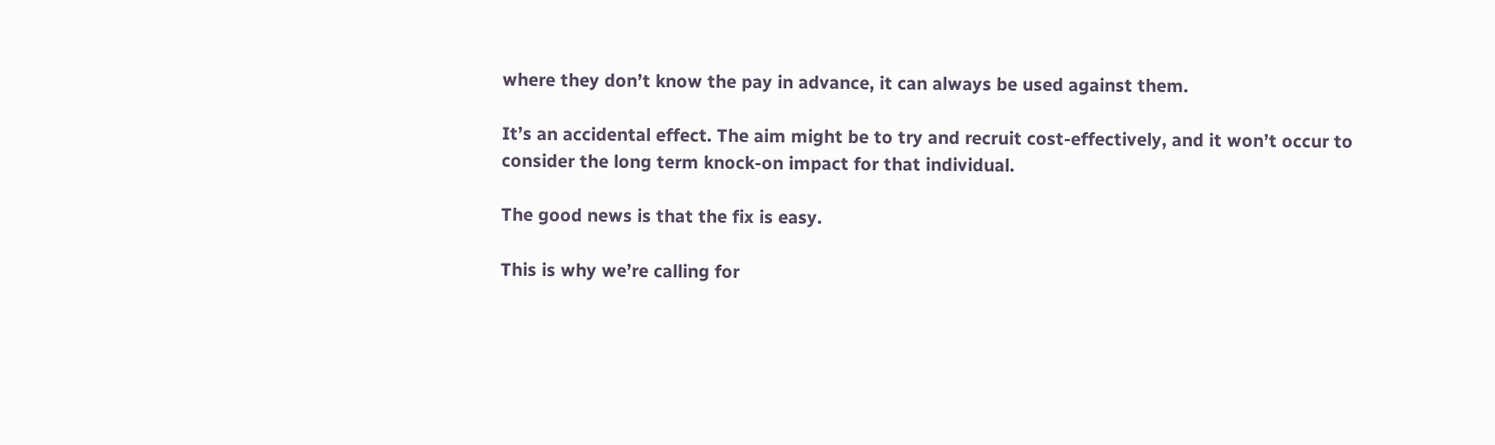where they don’t know the pay in advance, it can always be used against them.

It’s an accidental effect. The aim might be to try and recruit cost-effectively, and it won’t occur to consider the long term knock-on impact for that individual.

The good news is that the fix is easy.

This is why we’re calling for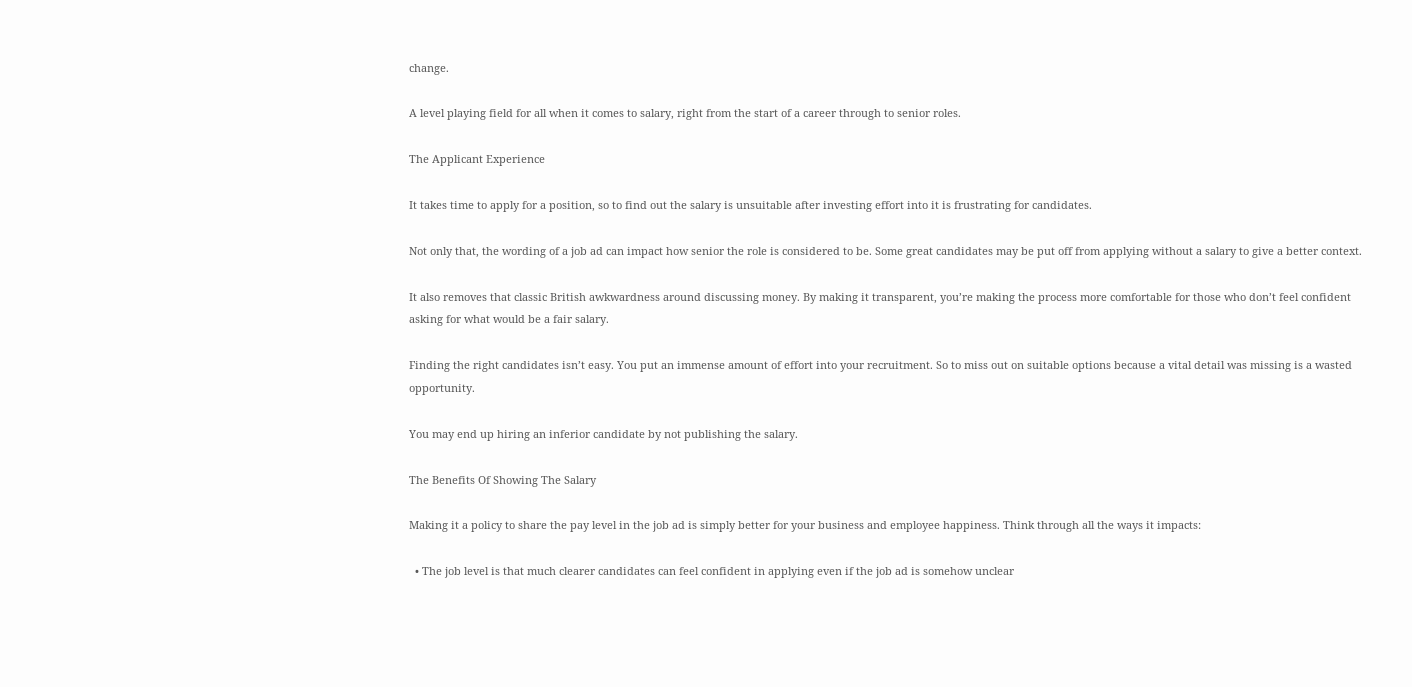change.

A level playing field for all when it comes to salary, right from the start of a career through to senior roles.

The Applicant Experience

It takes time to apply for a position, so to find out the salary is unsuitable after investing effort into it is frustrating for candidates.

Not only that, the wording of a job ad can impact how senior the role is considered to be. Some great candidates may be put off from applying without a salary to give a better context.

It also removes that classic British awkwardness around discussing money. By making it transparent, you’re making the process more comfortable for those who don’t feel confident asking for what would be a fair salary.

Finding the right candidates isn’t easy. You put an immense amount of effort into your recruitment. So to miss out on suitable options because a vital detail was missing is a wasted opportunity.

You may end up hiring an inferior candidate by not publishing the salary.

The Benefits Of Showing The Salary

Making it a policy to share the pay level in the job ad is simply better for your business and employee happiness. Think through all the ways it impacts:

  • The job level is that much clearer candidates can feel confident in applying even if the job ad is somehow unclear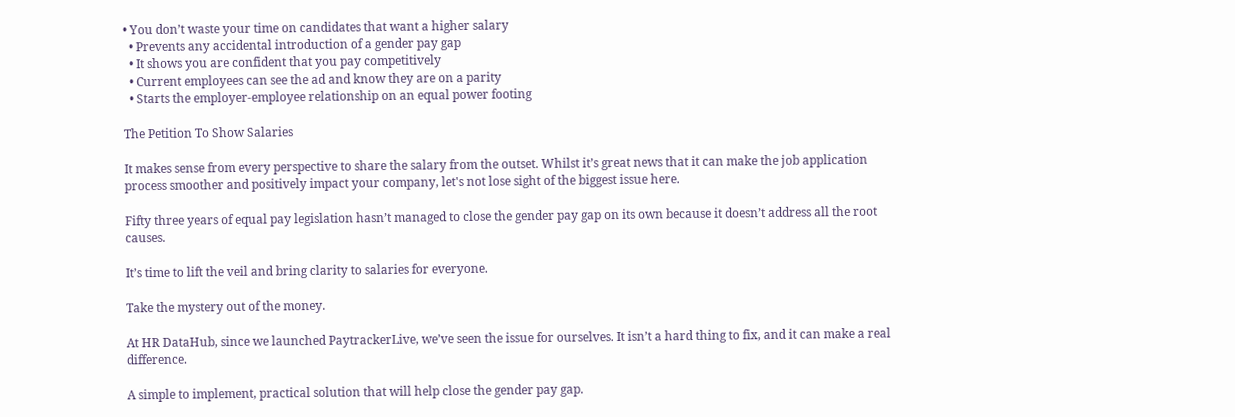• You don’t waste your time on candidates that want a higher salary
  • Prevents any accidental introduction of a gender pay gap
  • It shows you are confident that you pay competitively
  • Current employees can see the ad and know they are on a parity
  • Starts the employer-employee relationship on an equal power footing

The Petition To Show Salaries

It makes sense from every perspective to share the salary from the outset. Whilst it’s great news that it can make the job application process smoother and positively impact your company, let's not lose sight of the biggest issue here.

Fifty three years of equal pay legislation hasn’t managed to close the gender pay gap on its own because it doesn’t address all the root causes.

It’s time to lift the veil and bring clarity to salaries for everyone.

Take the mystery out of the money.

At HR DataHub, since we launched PaytrackerLive, we’ve seen the issue for ourselves. It isn’t a hard thing to fix, and it can make a real difference.

A simple to implement, practical solution that will help close the gender pay gap.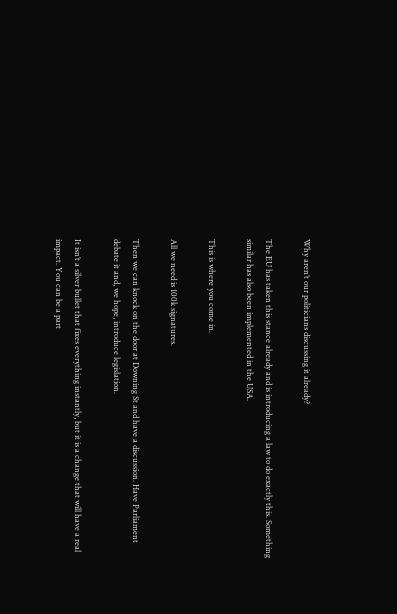Why aren’t our politicians discussing it already?

The EU has taken this stance already and is introducing a law to do exactly this. Something similar has also been implemented in the USA.

This is where you come in.

All we need is 100k signatures.

Then we can knock on the door at Downing St and have a discussion. Have Parliament debate it and, we hope, introduce legislation.

It isn’t a silver bullet that fixes everything instantly, but it is a change that will have a real impact. You can be a part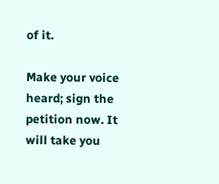of it.

Make your voice heard; sign the petition now. It will take you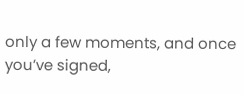only a few moments, and once you’ve signed,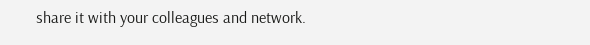share it with your colleagues and network.